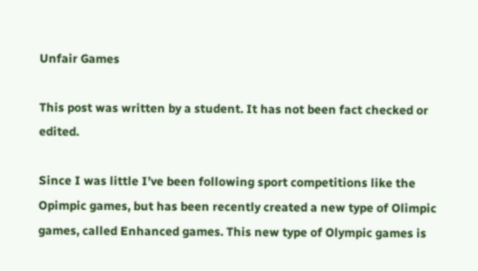Unfair Games

This post was written by a student. It has not been fact checked or edited.

Since I was little I’ve been following sport competitions like the Opimpic games, but has been recently created a new type of Olimpic games, called Enhanced games. This new type of Olympic games is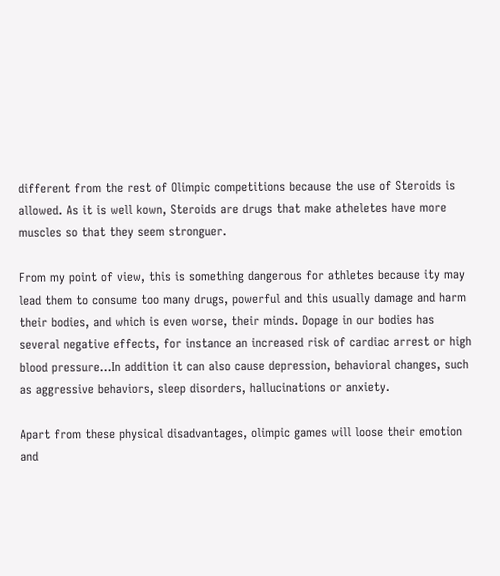different from the rest of Olimpic competitions because the use of Steroids is allowed. As it is well kown, Steroids are drugs that make atheletes have more muscles so that they seem stronguer.

From my point of view, this is something dangerous for athletes because ity may lead them to consume too many drugs, powerful and this usually damage and harm their bodies, and which is even worse, their minds. Dopage in our bodies has several negative effects, for instance an increased risk of cardiac arrest or high blood pressure...In addition it can also cause depression, behavioral changes, such as aggressive behaviors, sleep disorders, hallucinations or anxiety.

Apart from these physical disadvantages, olimpic games will loose their emotion and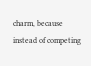charm, because instead of competing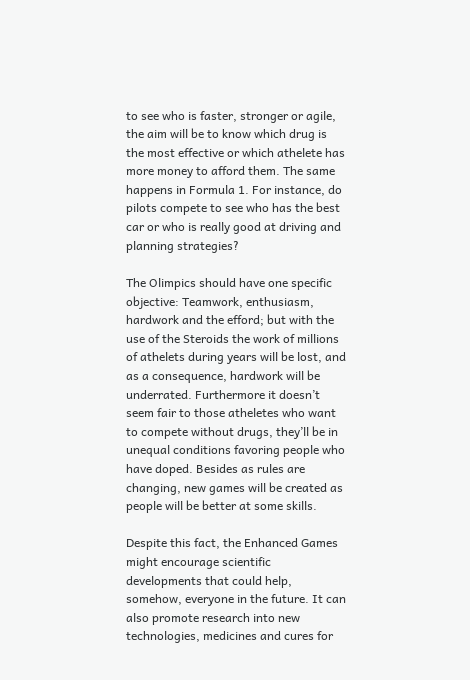to see who is faster, stronger or agile, the aim will be to know which drug is the most effective or which athelete has more money to afford them. The same happens in Formula 1. For instance, do pilots compete to see who has the best car or who is really good at driving and planning strategies?

The Olimpics should have one specific objective: Teamwork, enthusiasm, hardwork and the efford; but with the use of the Steroids the work of millions of athelets during years will be lost, and as a consequence, hardwork will be underrated. Furthermore it doesn’t seem fair to those atheletes who want to compete without drugs, they’ll be in unequal conditions favoring people who have doped. Besides as rules are changing, new games will be created as people will be better at some skills.

Despite this fact, the Enhanced Games might encourage scientific developments that could help, somehow, everyone in the future. It can also promote research into new technologies, medicines and cures for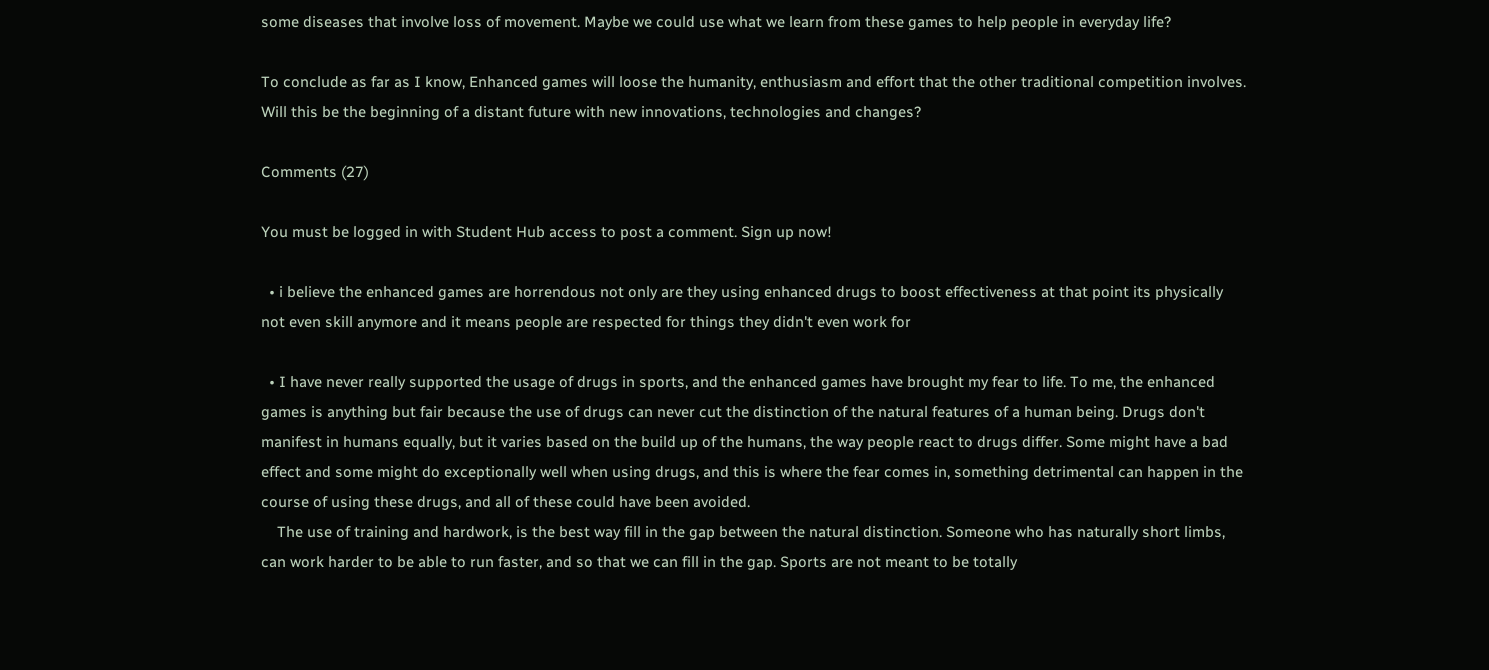some diseases that involve loss of movement. Maybe we could use what we learn from these games to help people in everyday life?

To conclude as far as I know, Enhanced games will loose the humanity, enthusiasm and effort that the other traditional competition involves. Will this be the beginning of a distant future with new innovations, technologies and changes?

Comments (27)

You must be logged in with Student Hub access to post a comment. Sign up now!

  • i believe the enhanced games are horrendous not only are they using enhanced drugs to boost effectiveness at that point its physically not even skill anymore and it means people are respected for things they didn't even work for

  • I have never really supported the usage of drugs in sports, and the enhanced games have brought my fear to life. To me, the enhanced games is anything but fair because the use of drugs can never cut the distinction of the natural features of a human being. Drugs don't manifest in humans equally, but it varies based on the build up of the humans, the way people react to drugs differ. Some might have a bad effect and some might do exceptionally well when using drugs, and this is where the fear comes in, something detrimental can happen in the course of using these drugs, and all of these could have been avoided.
    The use of training and hardwork, is the best way fill in the gap between the natural distinction. Someone who has naturally short limbs, can work harder to be able to run faster, and so that we can fill in the gap. Sports are not meant to be totally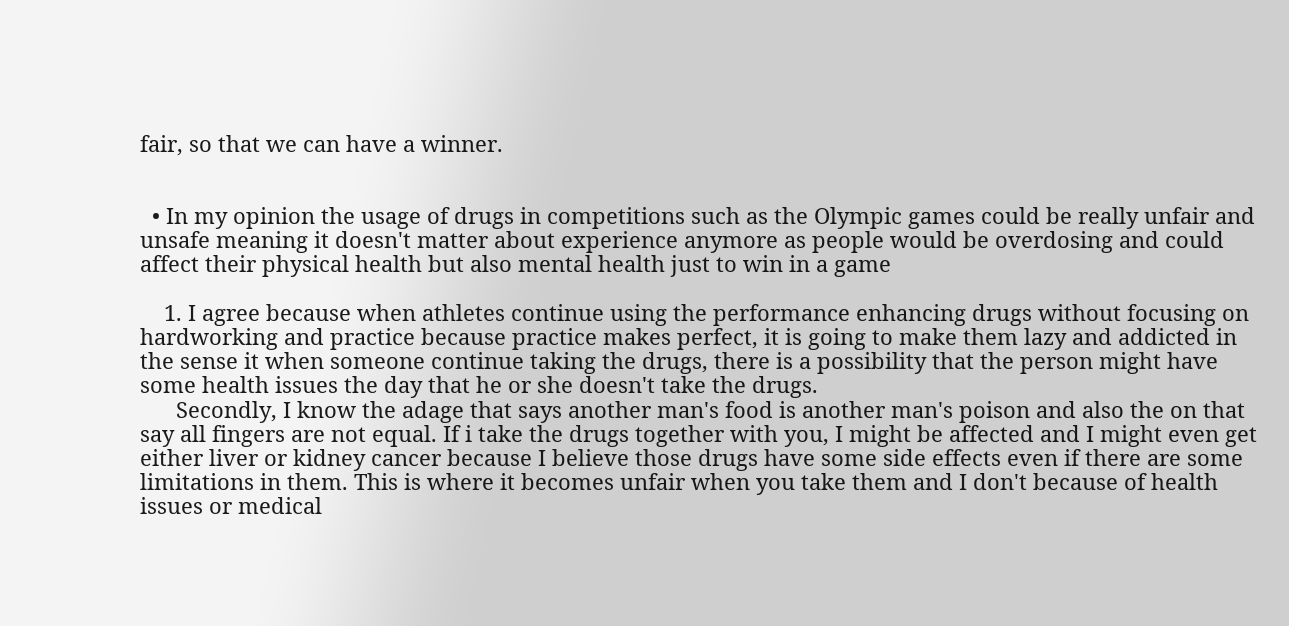fair, so that we can have a winner.


  • In my opinion the usage of drugs in competitions such as the Olympic games could be really unfair and unsafe meaning it doesn't matter about experience anymore as people would be overdosing and could affect their physical health but also mental health just to win in a game

    1. I agree because when athletes continue using the performance enhancing drugs without focusing on hardworking and practice because practice makes perfect, it is going to make them lazy and addicted in the sense it when someone continue taking the drugs, there is a possibility that the person might have some health issues the day that he or she doesn't take the drugs.
      Secondly, I know the adage that says another man's food is another man's poison and also the on that say all fingers are not equal. If i take the drugs together with you, I might be affected and I might even get either liver or kidney cancer because I believe those drugs have some side effects even if there are some limitations in them. This is where it becomes unfair when you take them and I don't because of health issues or medical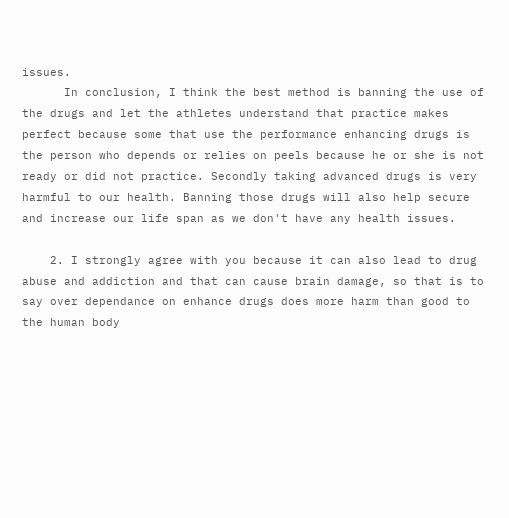issues.
      In conclusion, I think the best method is banning the use of the drugs and let the athletes understand that practice makes perfect because some that use the performance enhancing drugs is the person who depends or relies on peels because he or she is not ready or did not practice. Secondly taking advanced drugs is very harmful to our health. Banning those drugs will also help secure and increase our life span as we don't have any health issues.

    2. I strongly agree with you because it can also lead to drug abuse and addiction and that can cause brain damage, so that is to say over dependance on enhance drugs does more harm than good to the human body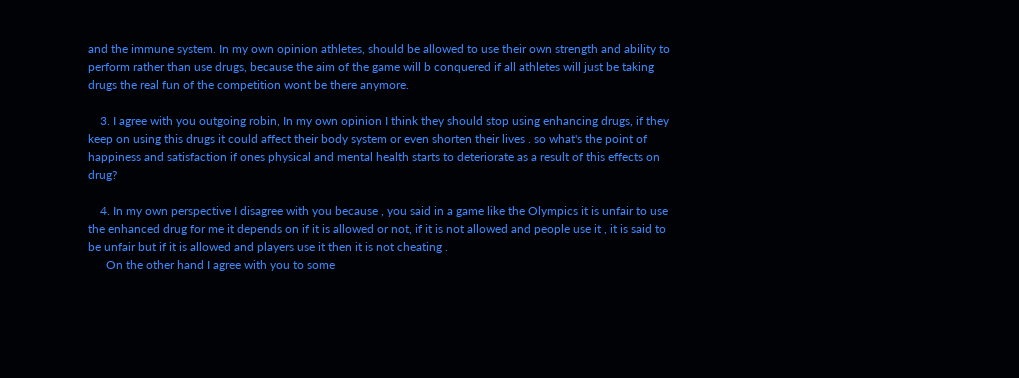and the immune system. In my own opinion athletes, should be allowed to use their own strength and ability to perform rather than use drugs, because the aim of the game will b conquered if all athletes will just be taking drugs the real fun of the competition wont be there anymore.

    3. I agree with you outgoing robin, In my own opinion I think they should stop using enhancing drugs, if they keep on using this drugs it could affect their body system or even shorten their lives . so what's the point of happiness and satisfaction if ones physical and mental health starts to deteriorate as a result of this effects on drug?

    4. In my own perspective I disagree with you because , you said in a game like the Olympics it is unfair to use the enhanced drug for me it depends on if it is allowed or not, if it is not allowed and people use it , it is said to be unfair but if it is allowed and players use it then it is not cheating .
      On the other hand I agree with you to some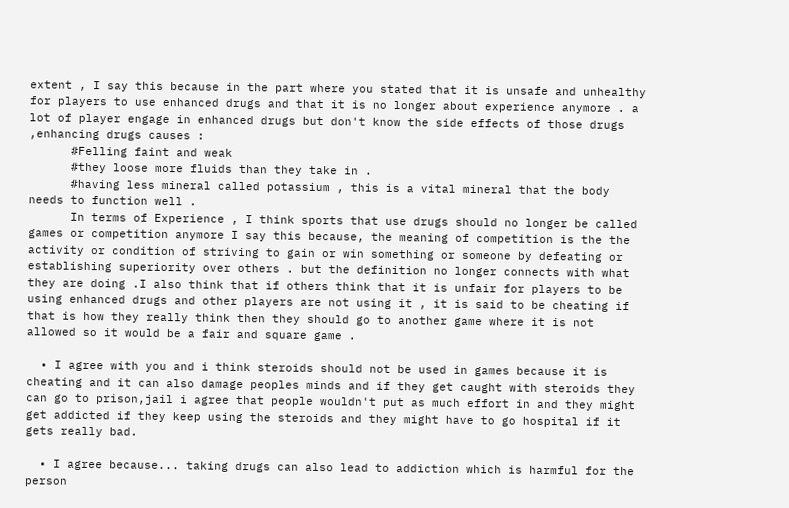extent , I say this because in the part where you stated that it is unsafe and unhealthy for players to use enhanced drugs and that it is no longer about experience anymore . a lot of player engage in enhanced drugs but don't know the side effects of those drugs ,enhancing drugs causes :
      #Felling faint and weak
      #they loose more fluids than they take in .
      #having less mineral called potassium , this is a vital mineral that the body needs to function well .
      In terms of Experience , I think sports that use drugs should no longer be called games or competition anymore I say this because, the meaning of competition is the the activity or condition of striving to gain or win something or someone by defeating or establishing superiority over others . but the definition no longer connects with what they are doing .I also think that if others think that it is unfair for players to be using enhanced drugs and other players are not using it , it is said to be cheating if that is how they really think then they should go to another game where it is not allowed so it would be a fair and square game .

  • I agree with you and i think steroids should not be used in games because it is cheating and it can also damage peoples minds and if they get caught with steroids they can go to prison,jail i agree that people wouldn't put as much effort in and they might get addicted if they keep using the steroids and they might have to go hospital if it gets really bad.

  • I agree because... taking drugs can also lead to addiction which is harmful for the person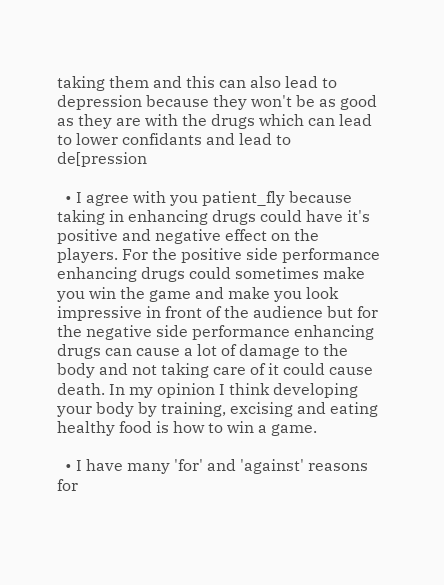taking them and this can also lead to depression because they won't be as good as they are with the drugs which can lead to lower confidants and lead to de[pression

  • I agree with you patient_fly because taking in enhancing drugs could have it's positive and negative effect on the players. For the positive side performance enhancing drugs could sometimes make you win the game and make you look impressive in front of the audience but for the negative side performance enhancing drugs can cause a lot of damage to the body and not taking care of it could cause death. In my opinion I think developing your body by training, excising and eating healthy food is how to win a game.

  • I have many 'for' and 'against' reasons for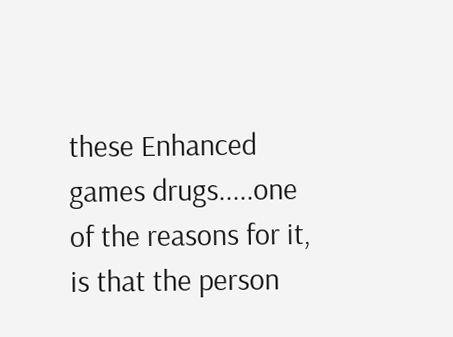these Enhanced games drugs.....one of the reasons for it, is that the person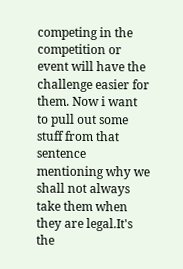competing in the competition or event will have the challenge easier for them. Now i want to pull out some stuff from that sentence mentioning why we shall not always take them when they are legal.It's the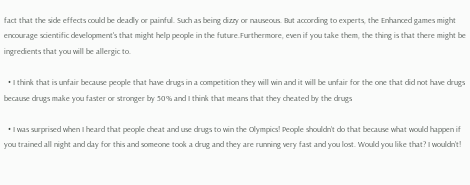fact that the side effects could be deadly or painful. Such as being dizzy or nauseous. But according to experts, the Enhanced games might encourage scientific development's that might help people in the future.Furthermore, even if you take them, the thing is that there might be ingredients that you will be allergic to.

  • I think that is unfair because people that have drugs in a competition they will win and it will be unfair for the one that did not have drugs because drugs make you faster or stronger by 50% and I think that means that they cheated by the drugs

  • I was surprised when I heard that people cheat and use drugs to win the Olympics! People shouldn’t do that because what would happen if you trained all night and day for this and someone took a drug and they are running very fast and you lost. Would you like that? I wouldn’t!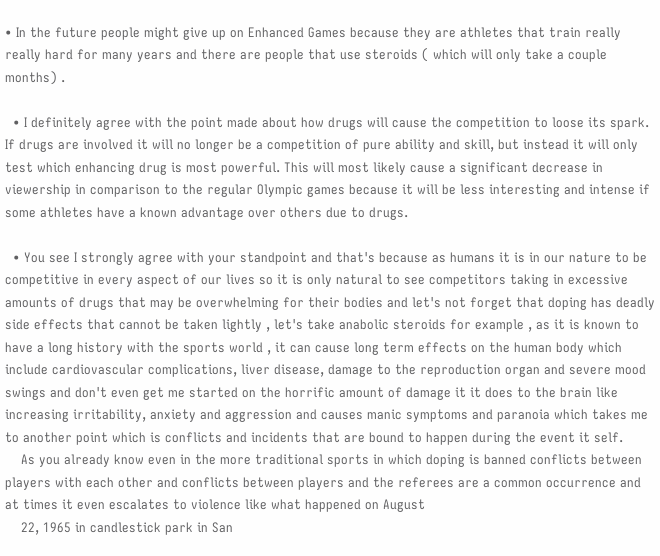• In the future people might give up on Enhanced Games because they are athletes that train really really hard for many years and there are people that use steroids ( which will only take a couple months) .

  • I definitely agree with the point made about how drugs will cause the competition to loose its spark. If drugs are involved it will no longer be a competition of pure ability and skill, but instead it will only test which enhancing drug is most powerful. This will most likely cause a significant decrease in viewership in comparison to the regular Olympic games because it will be less interesting and intense if some athletes have a known advantage over others due to drugs.

  • You see I strongly agree with your standpoint and that's because as humans it is in our nature to be competitive in every aspect of our lives so it is only natural to see competitors taking in excessive amounts of drugs that may be overwhelming for their bodies and let's not forget that doping has deadly side effects that cannot be taken lightly , let's take anabolic steroids for example , as it is known to have a long history with the sports world , it can cause long term effects on the human body which include cardiovascular complications, liver disease, damage to the reproduction organ and severe mood swings and don't even get me started on the horrific amount of damage it it does to the brain like increasing irritability, anxiety and aggression and causes manic symptoms and paranoia which takes me to another point which is conflicts and incidents that are bound to happen during the event it self.
    As you already know even in the more traditional sports in which doping is banned conflicts between players with each other and conflicts between players and the referees are a common occurrence and at times it even escalates to violence like what happened on August
    22, 1965 in candlestick park in San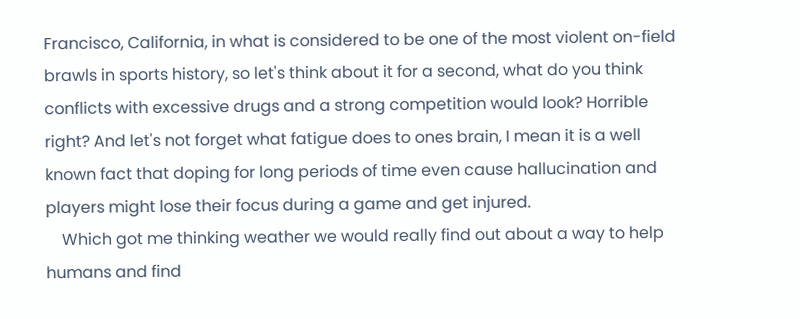Francisco, California, in what is considered to be one of the most violent on-field brawls in sports history, so let's think about it for a second, what do you think conflicts with excessive drugs and a strong competition would look? Horrible right? And let's not forget what fatigue does to ones brain, I mean it is a well known fact that doping for long periods of time even cause hallucination and players might lose their focus during a game and get injured.
    Which got me thinking weather we would really find out about a way to help humans and find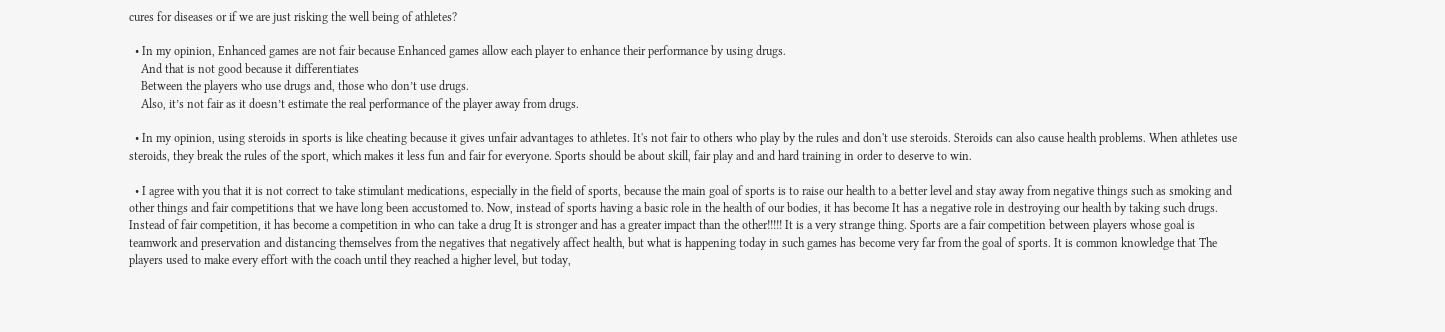cures for diseases or if we are just risking the well being of athletes?

  • In my opinion, Enhanced games are not fair because Enhanced games allow each player to enhance their performance by using drugs.
    And that is not good because it differentiates
    Between the players who use drugs and, those who don’t use drugs.
    Also, it’s not fair as it doesn’t estimate the real performance of the player away from drugs.

  • In my opinion, using steroids in sports is like cheating because it gives unfair advantages to athletes. It's not fair to others who play by the rules and don't use steroids. Steroids can also cause health problems. When athletes use steroids, they break the rules of the sport, which makes it less fun and fair for everyone. Sports should be about skill, fair play and and hard training in order to deserve to win.

  • I agree with you that it is not correct to take stimulant medications, especially in the field of sports, because the main goal of sports is to raise our health to a better level and stay away from negative things such as smoking and other things and fair competitions that we have long been accustomed to. Now, instead of sports having a basic role in the health of our bodies, it has become It has a negative role in destroying our health by taking such drugs. Instead of fair competition, it has become a competition in who can take a drug It is stronger and has a greater impact than the other!!!!! It is a very strange thing. Sports are a fair competition between players whose goal is teamwork and preservation and distancing themselves from the negatives that negatively affect health, but what is happening today in such games has become very far from the goal of sports. It is common knowledge that The players used to make every effort with the coach until they reached a higher level, but today,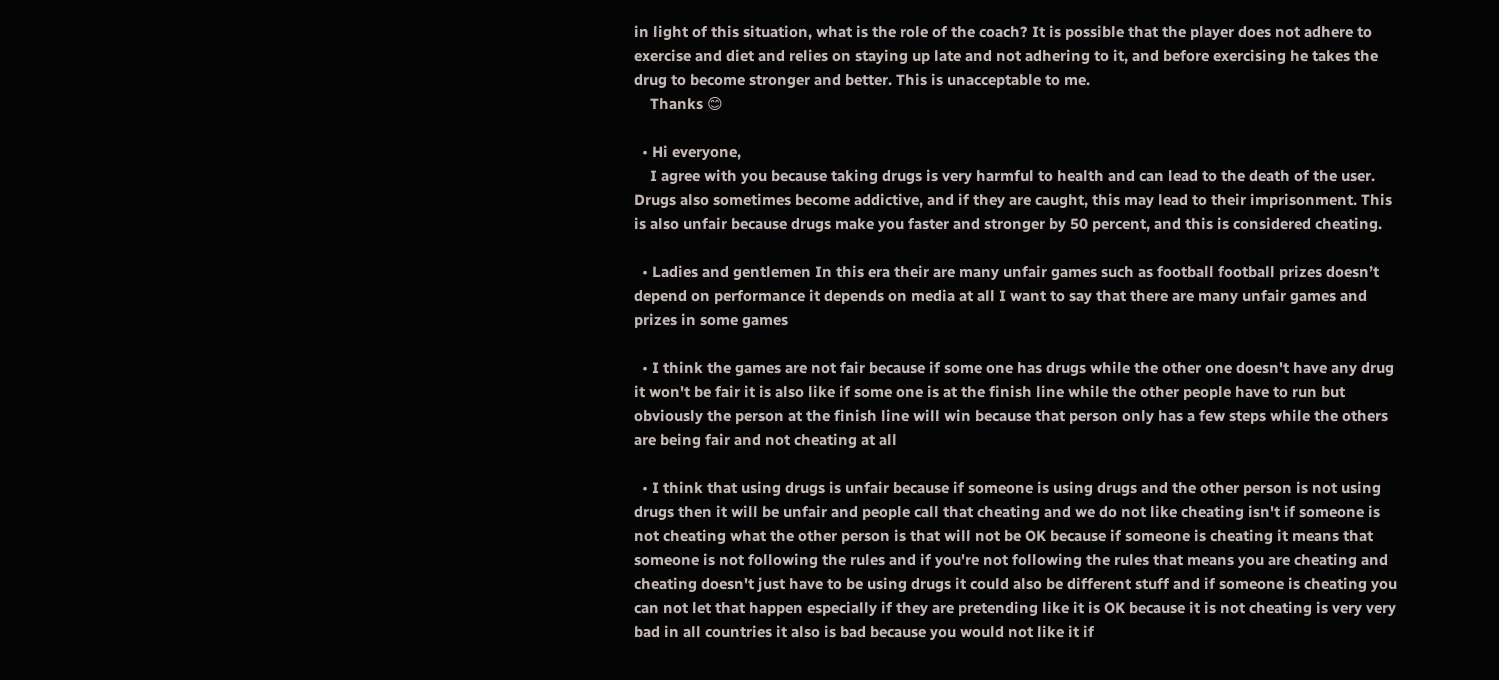in light of this situation, what is the role of the coach? It is possible that the player does not adhere to exercise and diet and relies on staying up late and not adhering to it, and before exercising he takes the drug to become stronger and better. This is unacceptable to me.
    Thanks 😊

  • Hi everyone,
    I agree with you because taking drugs is very harmful to health and can lead to the death of the user. Drugs also sometimes become addictive, and if they are caught, this may lead to their imprisonment. This is also unfair because drugs make you faster and stronger by 50 percent, and this is considered cheating.

  • Ladies and gentlemen In this era their are many unfair games such as football football prizes doesn’t depend on performance it depends on media at all I want to say that there are many unfair games and prizes in some games

  • I think the games are not fair because if some one has drugs while the other one doesn't have any drug it won't be fair it is also like if some one is at the finish line while the other people have to run but obviously the person at the finish line will win because that person only has a few steps while the others are being fair and not cheating at all

  • I think that using drugs is unfair because if someone is using drugs and the other person is not using drugs then it will be unfair and people call that cheating and we do not like cheating isn't if someone is not cheating what the other person is that will not be OK because if someone is cheating it means that someone is not following the rules and if you're not following the rules that means you are cheating and cheating doesn't just have to be using drugs it could also be different stuff and if someone is cheating you can not let that happen especially if they are pretending like it is OK because it is not cheating is very very bad in all countries it also is bad because you would not like it if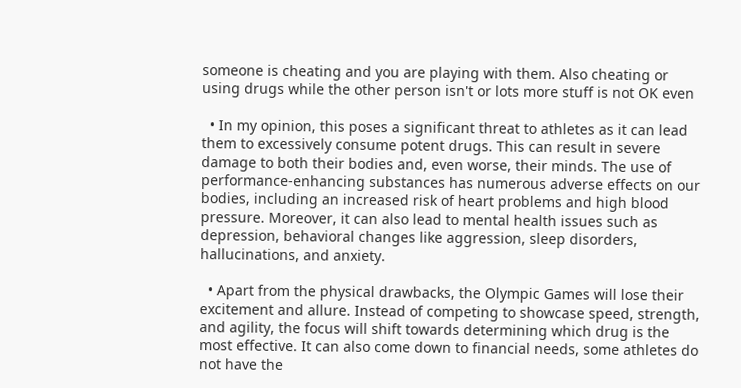someone is cheating and you are playing with them. Also cheating or using drugs while the other person isn't or lots more stuff is not OK even

  • In my opinion, this poses a significant threat to athletes as it can lead them to excessively consume potent drugs. This can result in severe damage to both their bodies and, even worse, their minds. The use of performance-enhancing substances has numerous adverse effects on our bodies, including an increased risk of heart problems and high blood pressure. Moreover, it can also lead to mental health issues such as depression, behavioral changes like aggression, sleep disorders, hallucinations, and anxiety.

  • Apart from the physical drawbacks, the Olympic Games will lose their excitement and allure. Instead of competing to showcase speed, strength, and agility, the focus will shift towards determining which drug is the most effective. It can also come down to financial needs, some athletes do not have the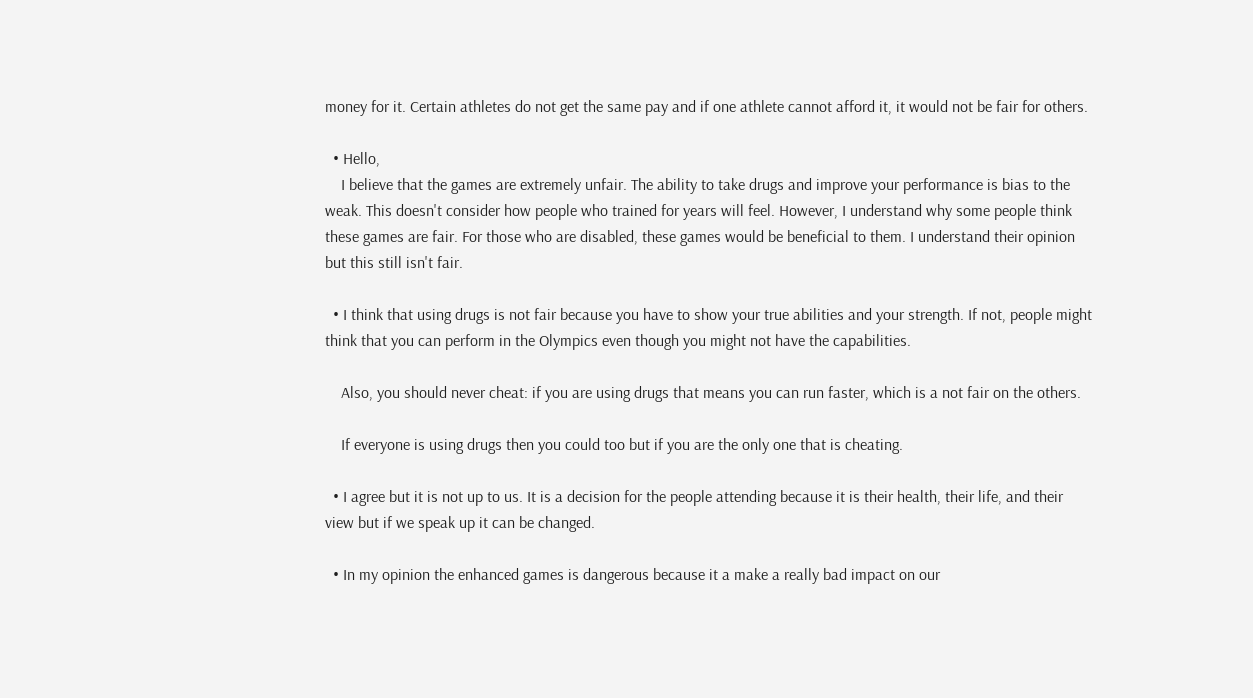money for it. Certain athletes do not get the same pay and if one athlete cannot afford it, it would not be fair for others.

  • Hello,
    I believe that the games are extremely unfair. The ability to take drugs and improve your performance is bias to the weak. This doesn't consider how people who trained for years will feel. However, I understand why some people think these games are fair. For those who are disabled, these games would be beneficial to them. I understand their opinion but this still isn't fair.

  • I think that using drugs is not fair because you have to show your true abilities and your strength. If not, people might think that you can perform in the Olympics even though you might not have the capabilities.

    Also, you should never cheat: if you are using drugs that means you can run faster, which is a not fair on the others.

    If everyone is using drugs then you could too but if you are the only one that is cheating.

  • I agree but it is not up to us. It is a decision for the people attending because it is their health, their life, and their view but if we speak up it can be changed.

  • In my opinion the enhanced games is dangerous because it a make a really bad impact on our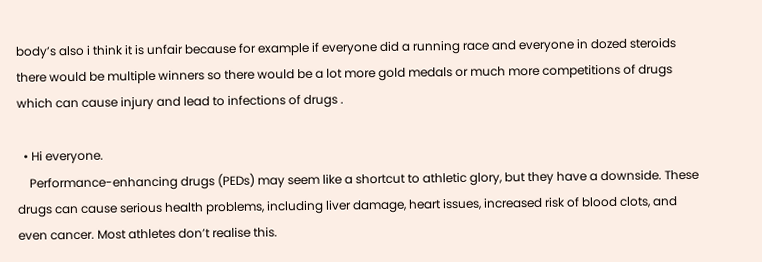body’s also i think it is unfair because for example if everyone did a running race and everyone in dozed steroids there would be multiple winners so there would be a lot more gold medals or much more competitions of drugs which can cause injury and lead to infections of drugs .

  • Hi everyone.
    Performance-enhancing drugs (PEDs) may seem like a shortcut to athletic glory, but they have a downside. These drugs can cause serious health problems, including liver damage, heart issues, increased risk of blood clots, and even cancer. Most athletes don’t realise this.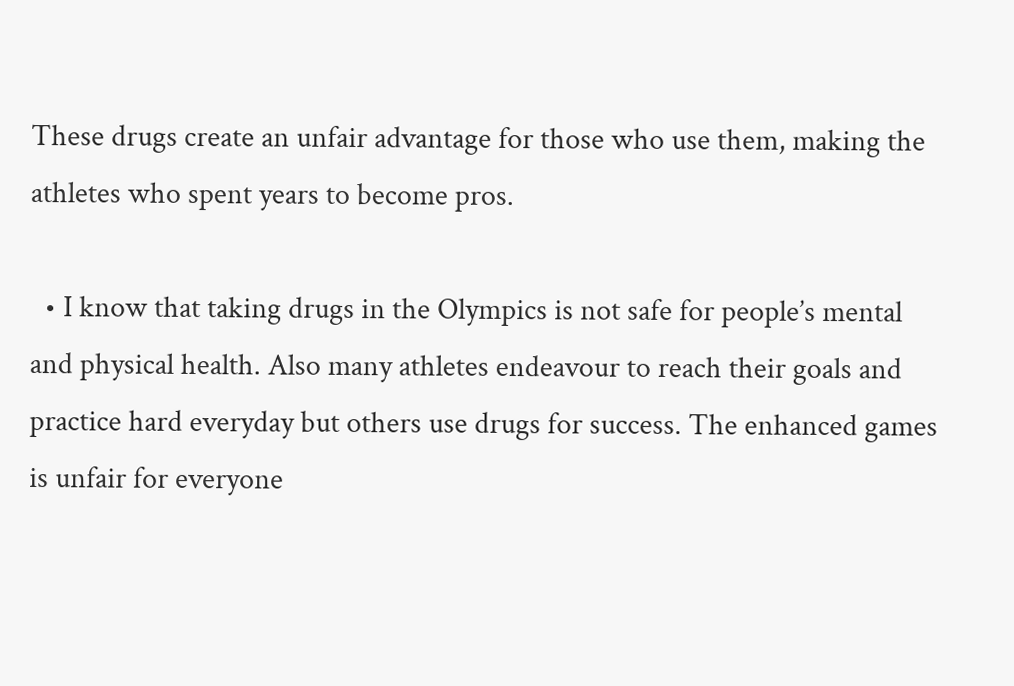These drugs create an unfair advantage for those who use them, making the athletes who spent years to become pros.

  • I know that taking drugs in the Olympics is not safe for people’s mental and physical health. Also many athletes endeavour to reach their goals and practice hard everyday but others use drugs for success. The enhanced games is unfair for everyone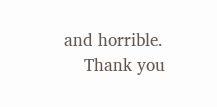and horrible.
    Thank you